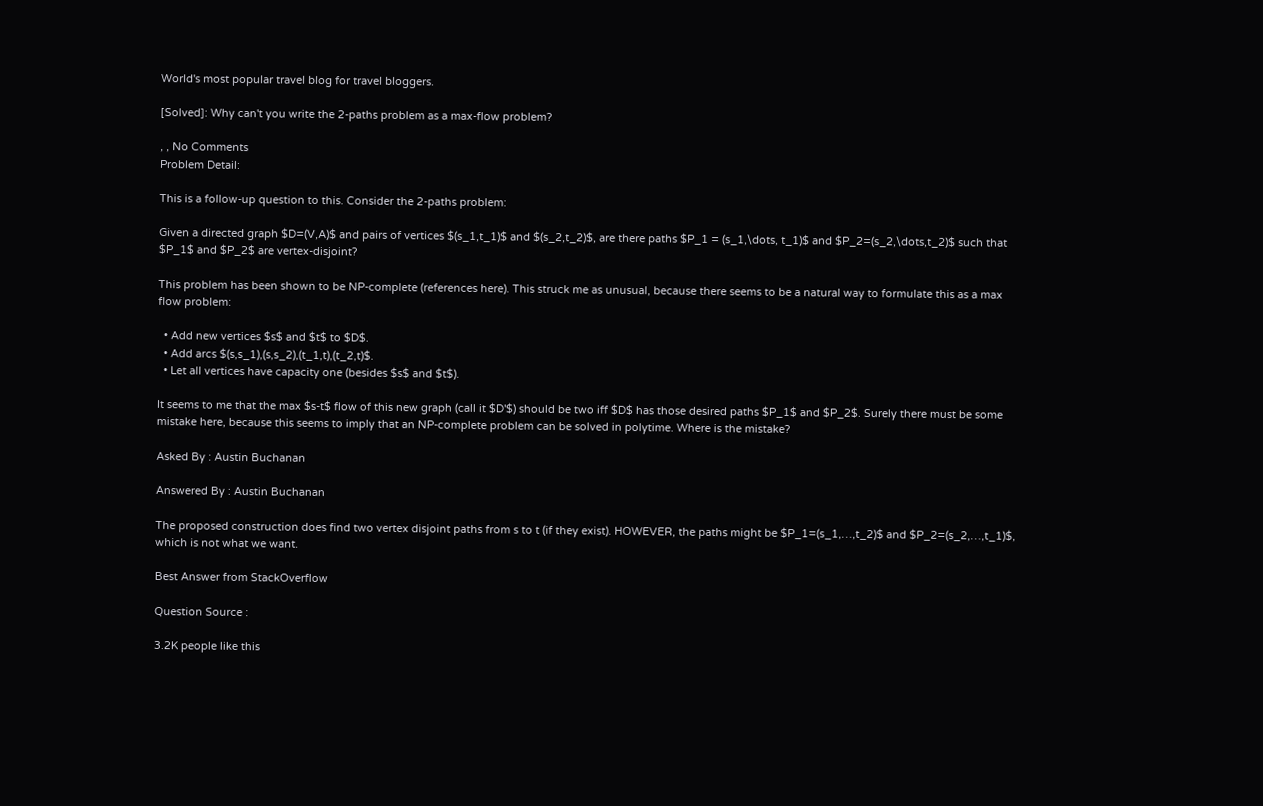World's most popular travel blog for travel bloggers.

[Solved]: Why can't you write the 2-paths problem as a max-flow problem?

, , No Comments
Problem Detail:

This is a follow-up question to this. Consider the 2-paths problem:

Given a directed graph $D=(V,A)$ and pairs of vertices $(s_1,t_1)$ and $(s_2,t_2)$, are there paths $P_1 = (s_1,\dots, t_1)$ and $P_2=(s_2,\dots,t_2)$ such that $P_1$ and $P_2$ are vertex-disjoint?

This problem has been shown to be NP-complete (references here). This struck me as unusual, because there seems to be a natural way to formulate this as a max flow problem:

  • Add new vertices $s$ and $t$ to $D$.
  • Add arcs $(s,s_1),(s,s_2),(t_1,t),(t_2,t)$.
  • Let all vertices have capacity one (besides $s$ and $t$).

It seems to me that the max $s-t$ flow of this new graph (call it $D'$) should be two iff $D$ has those desired paths $P_1$ and $P_2$. Surely there must be some mistake here, because this seems to imply that an NP-complete problem can be solved in polytime. Where is the mistake?

Asked By : Austin Buchanan

Answered By : Austin Buchanan

The proposed construction does find two vertex disjoint paths from s to t (if they exist). HOWEVER, the paths might be $P_1=(s_1,…,t_2)$ and $P_2=(s_2,…,t_1)$, which is not what we want.

Best Answer from StackOverflow

Question Source :

3.2K people like this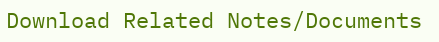Download Related Notes/Documents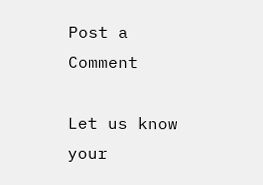Post a Comment

Let us know your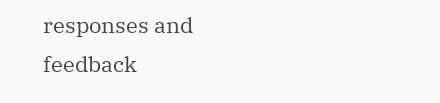responses and feedback